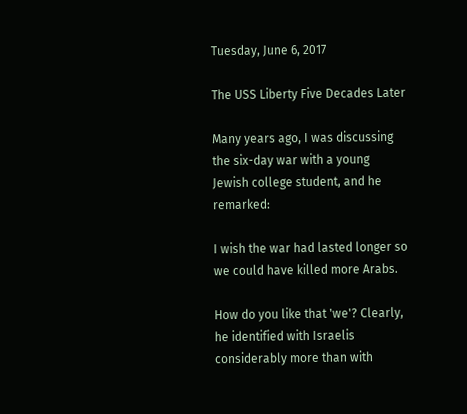Tuesday, June 6, 2017

The USS Liberty Five Decades Later

Many years ago, I was discussing the six-day war with a young Jewish college student, and he remarked:

I wish the war had lasted longer so we could have killed more Arabs.

How do you like that 'we'? Clearly, he identified with Israelis considerably more than with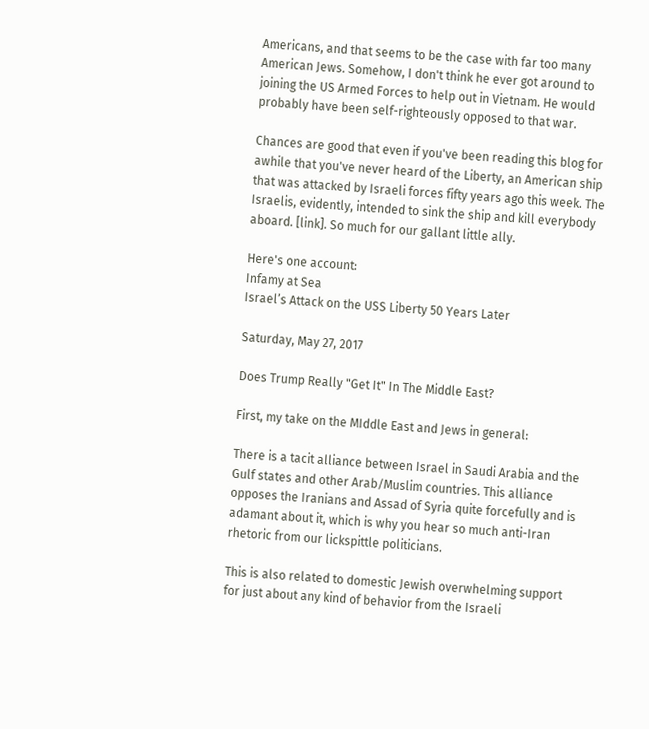Americans, and that seems to be the case with far too many American Jews. Somehow, I don't think he ever got around to joining the US Armed Forces to help out in Vietnam. He would probably have been self-righteously opposed to that war.

Chances are good that even if you've been reading this blog for awhile that you've never heard of the Liberty, an American ship that was attacked by Israeli forces fifty years ago this week. The Israelis, evidently, intended to sink the ship and kill everybody aboard. [link]. So much for our gallant little ally.

Here's one account:
Infamy at Sea
Israel’s Attack on the USS Liberty 50 Years Later

Saturday, May 27, 2017

Does Trump Really "Get It" In The Middle East?

First, my take on the MIddle East and Jews in general:

There is a tacit alliance between Israel in Saudi Arabia and the Gulf states and other Arab/Muslim countries. This alliance opposes the Iranians and Assad of Syria quite forcefully and is adamant about it, which is why you hear so much anti-Iran rhetoric from our lickspittle politicians.

This is also related to domestic Jewish overwhelming support for just about any kind of behavior from the Israeli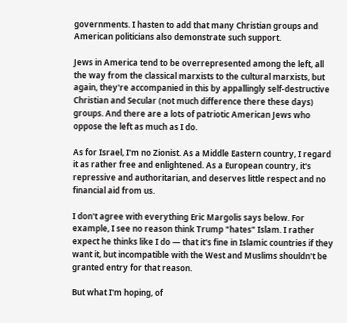governments. I hasten to add that many Christian groups and American politicians also demonstrate such support.

Jews in America tend to be overrepresented among the left, all the way from the classical marxists to the cultural marxists, but again, they're accompanied in this by appallingly self-destructive Christian and Secular (not much difference there these days) groups. And there are a lots of patriotic American Jews who oppose the left as much as I do.

As for Israel, I'm no Zionist. As a Middle Eastern country, I regard it as rather free and enlightened. As a European country, it's repressive and authoritarian, and deserves little respect and no financial aid from us.

I don't agree with everything Eric Margolis says below. For example, I see no reason think Trump "hates" Islam. I rather expect he thinks like I do — that it's fine in Islamic countries if they want it, but incompatible with the West and Muslims shouldn't be granted entry for that reason.

But what I'm hoping, of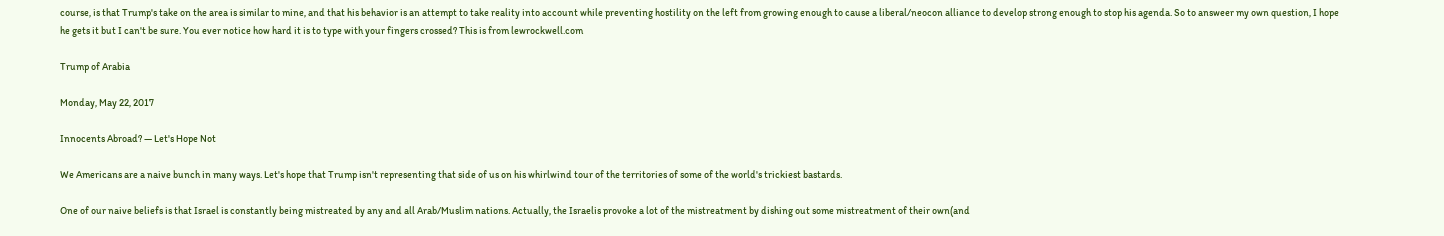course, is that Trump's take on the area is similar to mine, and that his behavior is an attempt to take reality into account while preventing hostility on the left from growing enough to cause a liberal/neocon alliance to develop strong enough to stop his agenda. So to answeer my own question, I hope he gets it but I can't be sure. You ever notice how hard it is to type with your fingers crossed? This is from lewrockwell.com

Trump of Arabia

Monday, May 22, 2017

Innocents Abroad? — Let's Hope Not

We Americans are a naive bunch in many ways. Let's hope that Trump isn't representing that side of us on his whirlwind tour of the territories of some of the world's trickiest bastards.

One of our naive beliefs is that Israel is constantly being mistreated by any and all Arab/Muslim nations. Actually, the Israelis provoke a lot of the mistreatment by dishing out some mistreatment of their own(and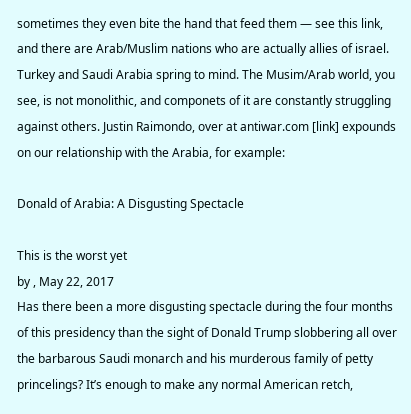sometimes they even bite the hand that feed them — see this link, and there are Arab/Muslim nations who are actually allies of israel. Turkey and Saudi Arabia spring to mind. The Musim/Arab world, you see, is not monolithic, and componets of it are constantly struggling against others. Justin Raimondo, over at antiwar.com [link] expounds on our relationship with the Arabia, for example:

Donald of Arabia: A Disgusting Spectacle

This is the worst yet
by , May 22, 2017
Has there been a more disgusting spectacle during the four months of this presidency than the sight of Donald Trump slobbering all over the barbarous Saudi monarch and his murderous family of petty princelings? It’s enough to make any normal American retch,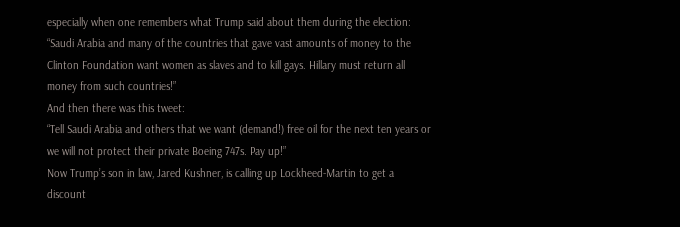especially when one remembers what Trump said about them during the election:
“Saudi Arabia and many of the countries that gave vast amounts of money to the Clinton Foundation want women as slaves and to kill gays. Hillary must return all money from such countries!”
And then there was this tweet:
“Tell Saudi Arabia and others that we want (demand!) free oil for the next ten years or we will not protect their private Boeing 747s. Pay up!”
Now Trump’s son in law, Jared Kushner, is calling up Lockheed-Martin to get a discount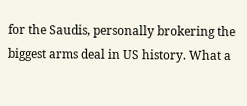for the Saudis, personally brokering the biggest arms deal in US history. What a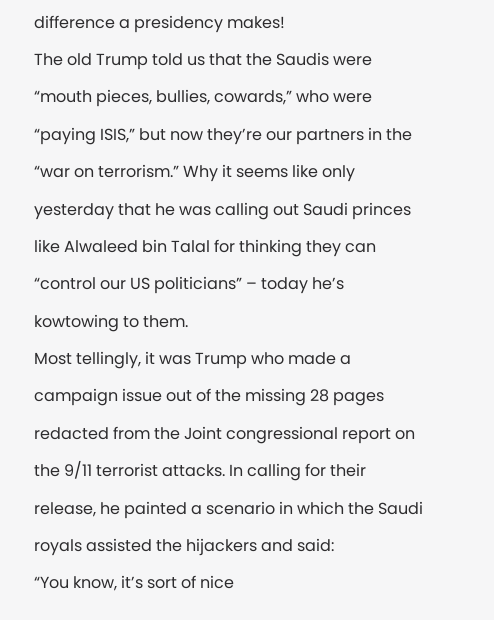difference a presidency makes!
The old Trump told us that the Saudis were “mouth pieces, bullies, cowards,” who were “paying ISIS,” but now they’re our partners in the “war on terrorism.” Why it seems like only yesterday that he was calling out Saudi princes like Alwaleed bin Talal for thinking they can “control our US politicians” – today he’s kowtowing to them.
Most tellingly, it was Trump who made a campaign issue out of the missing 28 pages redacted from the Joint congressional report on the 9/11 terrorist attacks. In calling for their release, he painted a scenario in which the Saudi royals assisted the hijackers and said:
“You know, it’s sort of nice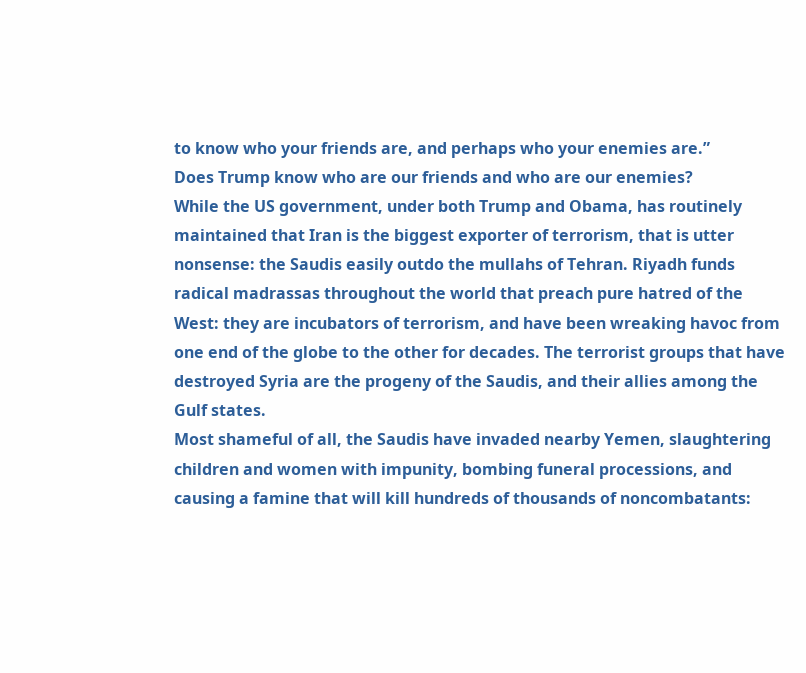to know who your friends are, and perhaps who your enemies are.”
Does Trump know who are our friends and who are our enemies?
While the US government, under both Trump and Obama, has routinely maintained that Iran is the biggest exporter of terrorism, that is utter nonsense: the Saudis easily outdo the mullahs of Tehran. Riyadh funds radical madrassas throughout the world that preach pure hatred of the West: they are incubators of terrorism, and have been wreaking havoc from one end of the globe to the other for decades. The terrorist groups that have destroyed Syria are the progeny of the Saudis, and their allies among the Gulf states.
Most shameful of all, the Saudis have invaded nearby Yemen, slaughtering children and women with impunity, bombing funeral processions, and causing a famine that will kill hundreds of thousands of noncombatants: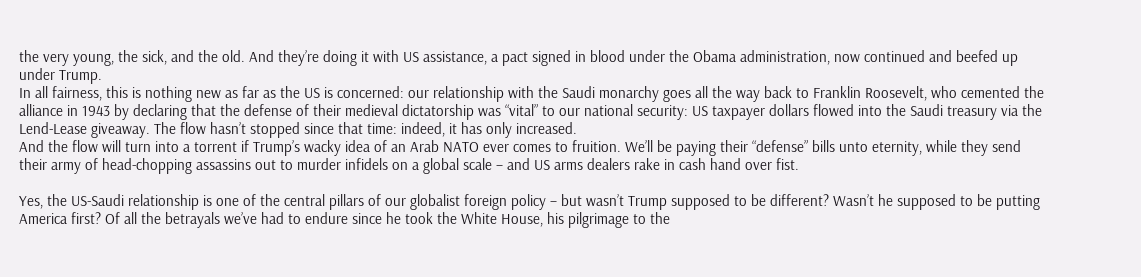the very young, the sick, and the old. And they’re doing it with US assistance, a pact signed in blood under the Obama administration, now continued and beefed up under Trump.
In all fairness, this is nothing new as far as the US is concerned: our relationship with the Saudi monarchy goes all the way back to Franklin Roosevelt, who cemented the alliance in 1943 by declaring that the defense of their medieval dictatorship was “vital” to our national security: US taxpayer dollars flowed into the Saudi treasury via the Lend-Lease giveaway. The flow hasn’t stopped since that time: indeed, it has only increased.
And the flow will turn into a torrent if Trump’s wacky idea of an Arab NATO ever comes to fruition. We’ll be paying their “defense” bills unto eternity, while they send their army of head-chopping assassins out to murder infidels on a global scale – and US arms dealers rake in cash hand over fist.

Yes, the US-Saudi relationship is one of the central pillars of our globalist foreign policy – but wasn’t Trump supposed to be different? Wasn’t he supposed to be putting America first? Of all the betrayals we’ve had to endure since he took the White House, his pilgrimage to the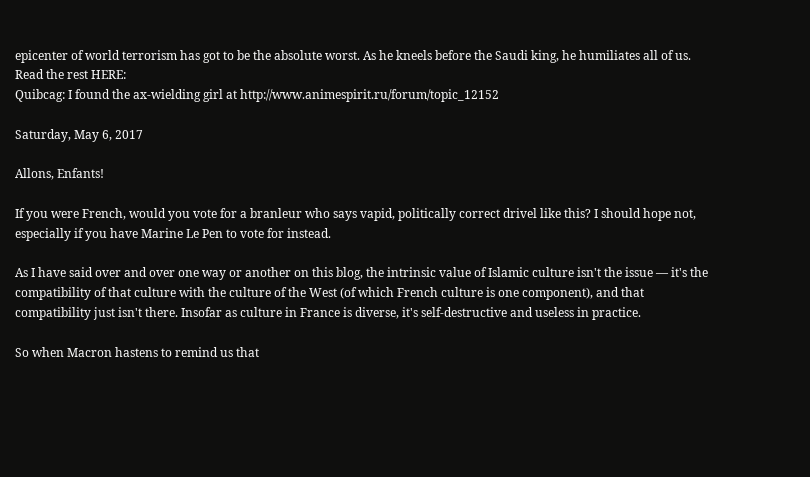epicenter of world terrorism has got to be the absolute worst. As he kneels before the Saudi king, he humiliates all of us.
Read the rest HERE:
Quibcag: I found the ax-wielding girl at http://www.animespirit.ru/forum/topic_12152

Saturday, May 6, 2017

Allons, Enfants!

If you were French, would you vote for a branleur who says vapid, politically correct drivel like this? I should hope not, especially if you have Marine Le Pen to vote for instead.

As I have said over and over one way or another on this blog, the intrinsic value of Islamic culture isn't the issue — it's the compatibility of that culture with the culture of the West (of which French culture is one component), and that compatibility just isn't there. Insofar as culture in France is diverse, it's self-destructive and useless in practice.

So when Macron hastens to remind us that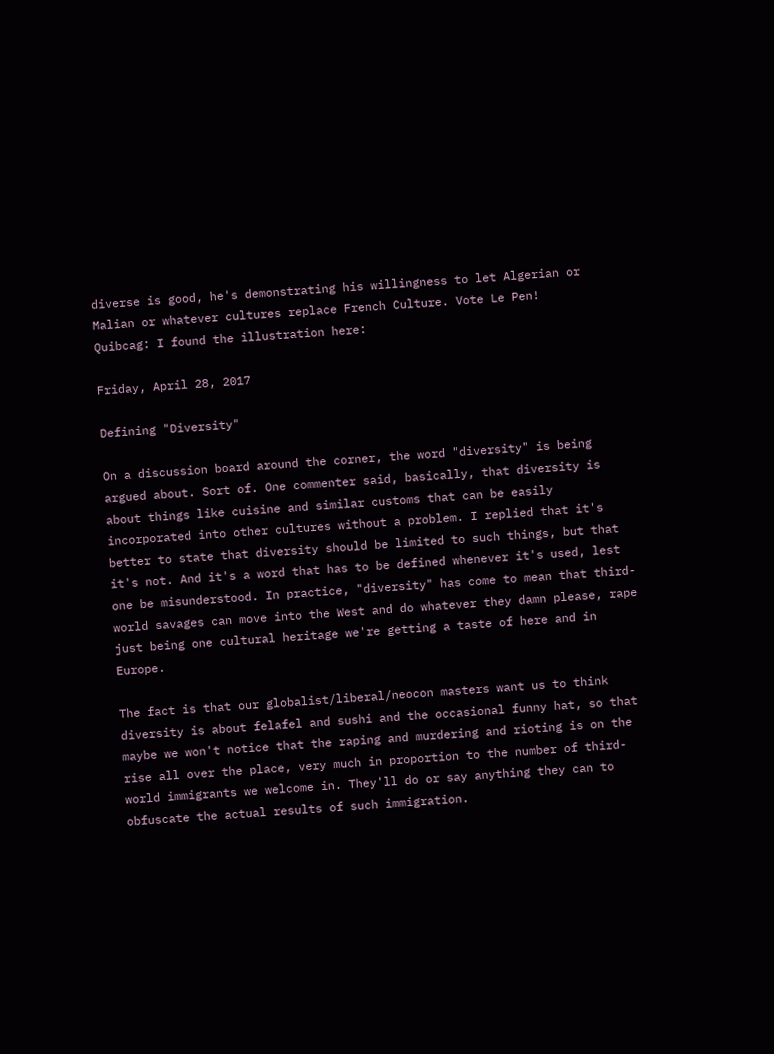diverse is good, he's demonstrating his willingness to let Algerian or Malian or whatever cultures replace French Culture. Vote Le Pen!
Quibcag: I found the illustration here:

Friday, April 28, 2017

Defining "Diversity"

On a discussion board around the corner, the word "diversity" is being argued about. Sort of. One commenter said, basically, that diversity is about things like cuisine and similar customs that can be easily incorporated into other cultures without a problem. I replied that it's better to state that diversity should be limited to such things, but that it's not. And it's a word that has to be defined whenever it's used, lest one be misunderstood. In practice, "diversity" has come to mean that third-world savages can move into the West and do whatever they damn please, rape just being one cultural heritage we're getting a taste of here and in Europe.

The fact is that our globalist/liberal/neocon masters want us to think diversity is about felafel and sushi and the occasional funny hat, so that maybe we won't notice that the raping and murdering and rioting is on the rise all over the place, very much in proportion to the number of third-world immigrants we welcome in. They'll do or say anything they can to obfuscate the actual results of such immigration.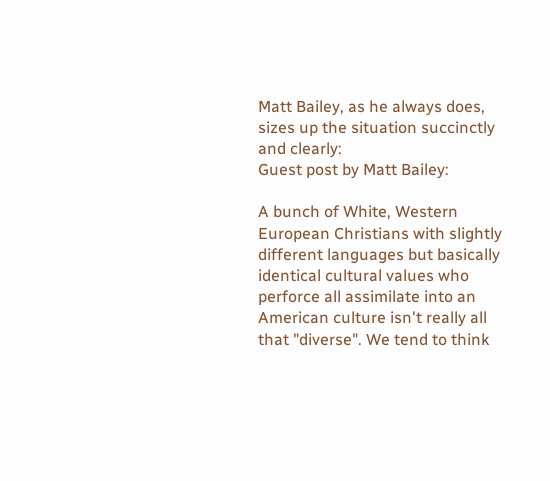Matt Bailey, as he always does, sizes up the situation succinctly and clearly:
Guest post by Matt Bailey:

A bunch of White, Western European Christians with slightly different languages but basically identical cultural values who perforce all assimilate into an American culture isn't really all that "diverse". We tend to think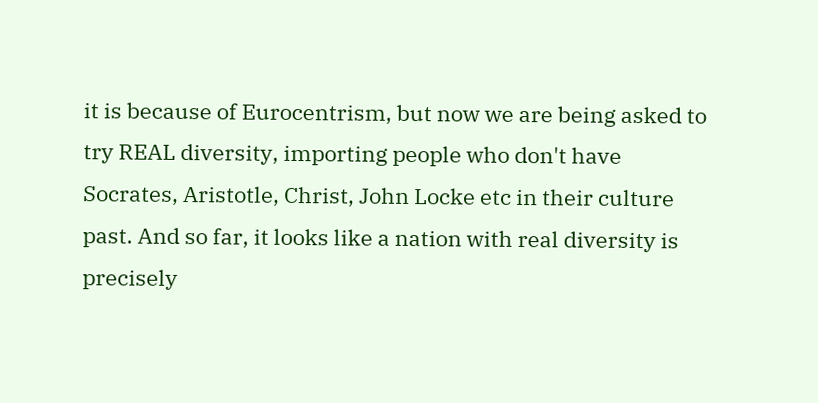it is because of Eurocentrism, but now we are being asked to try REAL diversity, importing people who don't have Socrates, Aristotle, Christ, John Locke etc in their culture past. And so far, it looks like a nation with real diversity is precisely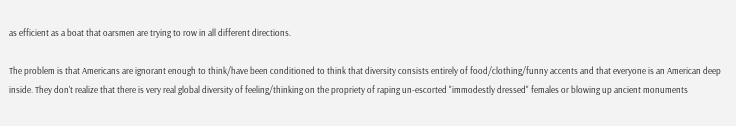as efficient as a boat that oarsmen are trying to row in all different directions.

The problem is that Americans are ignorant enough to think/have been conditioned to think that diversity consists entirely of food/clothing/funny accents and that everyone is an American deep inside. They don't realize that there is very real global diversity of feeling/thinking on the propriety of raping un-escorted "immodestly dressed" females or blowing up ancient monuments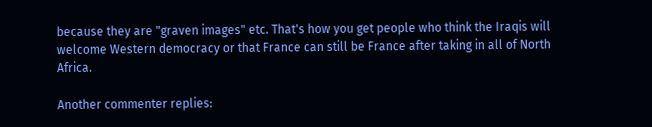because they are "graven images" etc. That's how you get people who think the Iraqis will welcome Western democracy or that France can still be France after taking in all of North Africa.

Another commenter replies: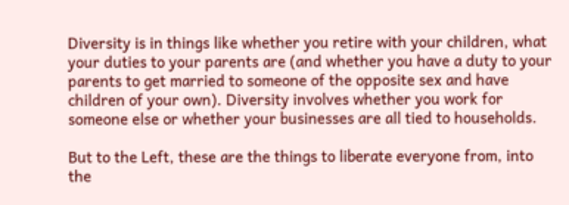Diversity is in things like whether you retire with your children, what your duties to your parents are (and whether you have a duty to your parents to get married to someone of the opposite sex and have children of your own). Diversity involves whether you work for someone else or whether your businesses are all tied to households.

But to the Left, these are the things to liberate everyone from, into the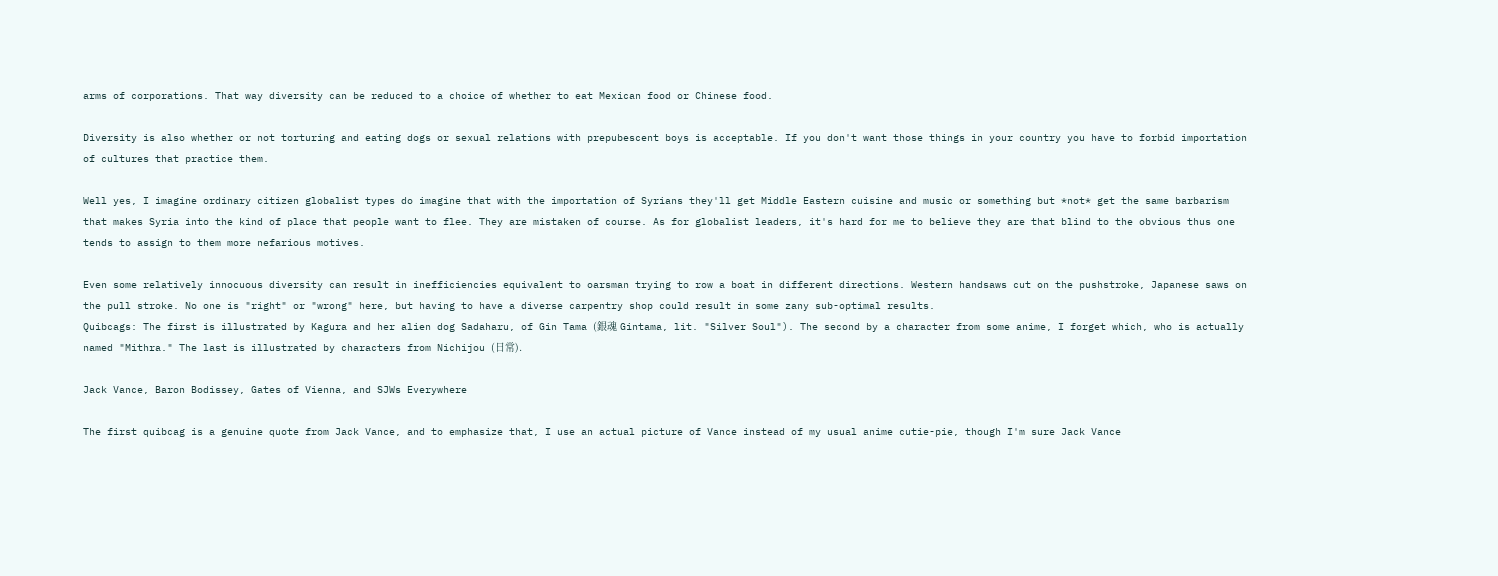arms of corporations. That way diversity can be reduced to a choice of whether to eat Mexican food or Chinese food.

Diversity is also whether or not torturing and eating dogs or sexual relations with prepubescent boys is acceptable. If you don't want those things in your country you have to forbid importation of cultures that practice them.

Well yes, I imagine ordinary citizen globalist types do imagine that with the importation of Syrians they'll get Middle Eastern cuisine and music or something but *not* get the same barbarism that makes Syria into the kind of place that people want to flee. They are mistaken of course. As for globalist leaders, it's hard for me to believe they are that blind to the obvious thus one tends to assign to them more nefarious motives.

Even some relatively innocuous diversity can result in inefficiencies equivalent to oarsman trying to row a boat in different directions. Western handsaws cut on the pushstroke, Japanese saws on the pull stroke. No one is "right" or "wrong" here, but having to have a diverse carpentry shop could result in some zany sub-optimal results.
Quibcags: The first is illustrated by Kagura and her alien dog Sadaharu, of Gin Tama (銀魂 Gintama, lit. "Silver Soul"). The second by a character from some anime, I forget which, who is actually named "Mithra." The last is illustrated by characters from Nichijou (日常).

Jack Vance, Baron Bodissey, Gates of Vienna, and SJWs Everywhere

The first quibcag is a genuine quote from Jack Vance, and to emphasize that, I use an actual picture of Vance instead of my usual anime cutie-pie, though I'm sure Jack Vance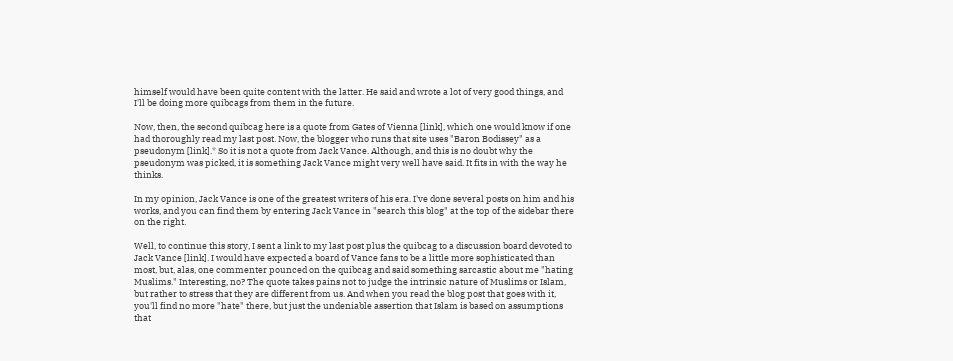himself would have been quite content with the latter. He said and wrote a lot of very good things, and I'll be doing more quibcags from them in the future.

Now, then, the second quibcag here is a quote from Gates of Vienna [link], which one would know if one had thoroughly read my last post. Now, the blogger who runs that site uses "Baron Bodissey" as a pseudonym [link].* So it is not a quote from Jack Vance. Although, and this is no doubt why the pseudonym was picked, it is something Jack Vance might very well have said. It fits in with the way he thinks.

In my opinion, Jack Vance is one of the greatest writers of his era. I've done several posts on him and his works, and you can find them by entering Jack Vance in "search this blog" at the top of the sidebar there on the right.

Well, to continue this story, I sent a link to my last post plus the quibcag to a discussion board devoted to Jack Vance [link]. I would have expected a board of Vance fans to be a little more sophisticated than most, but, alas, one commenter pounced on the quibcag and said something sarcastic about me "hating Muslims." Interesting, no? The quote takes pains not to judge the intrinsic nature of Muslims or Islam, but rather to stress that they are different from us. And when you read the blog post that goes with it, you'll find no more "hate" there, but just the undeniable assertion that Islam is based on assumptions that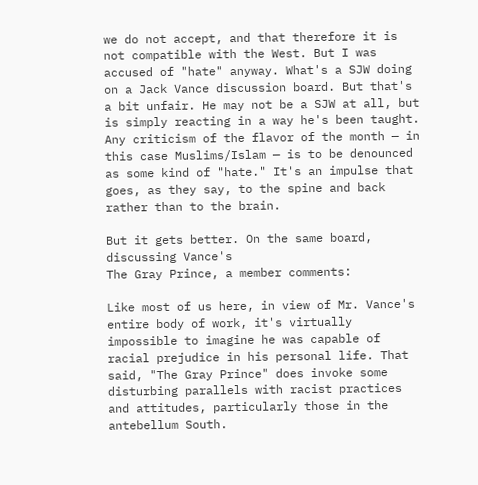we do not accept, and that therefore it is not compatible with the West. But I was accused of "hate" anyway. What's a SJW doing on a Jack Vance discussion board. But that's a bit unfair. He may not be a SJW at all, but is simply reacting in a way he's been taught. Any criticism of the flavor of the month — in this case Muslims/Islam — is to be denounced as some kind of "hate." It's an impulse that goes, as they say, to the spine and back rather than to the brain.

But it gets better. On the same board, discussing Vance's
The Gray Prince, a member comments:

Like most of us here, in view of Mr. Vance's entire body of work, it's virtually impossible to imagine he was capable of racial prejudice in his personal life. That said, "The Gray Prince" does invoke some disturbing parallels with racist practices and attitudes, particularly those in the antebellum South.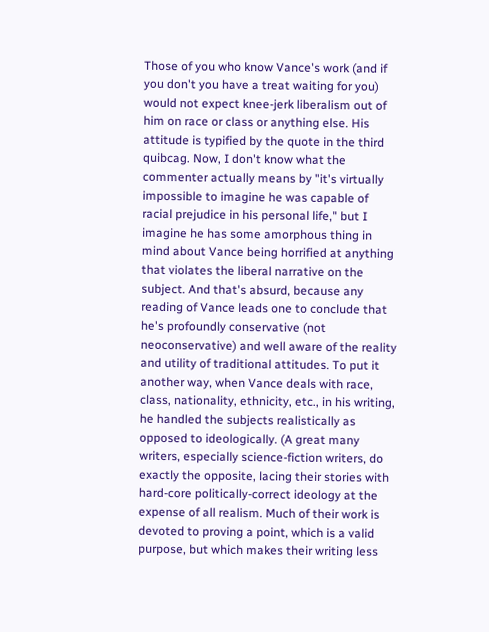Those of you who know Vance's work (and if you don't you have a treat waiting for you) would not expect knee-jerk liberalism out of him on race or class or anything else. His attitude is typified by the quote in the third quibcag. Now, I don't know what the commenter actually means by "it's virtually impossible to imagine he was capable of racial prejudice in his personal life," but I imagine he has some amorphous thing in mind about Vance being horrified at anything that violates the liberal narrative on the subject. And that's absurd, because any reading of Vance leads one to conclude that he's profoundly conservative (not neoconservative) and well aware of the reality and utility of traditional attitudes. To put it another way, when Vance deals with race, class, nationality, ethnicity, etc., in his writing, he handled the subjects realistically as opposed to ideologically. (A great many writers, especially science-fiction writers, do exactly the opposite, lacing their stories with hard-core politically-correct ideology at the expense of all realism. Much of their work is devoted to proving a point, which is a valid purpose, but which makes their writing less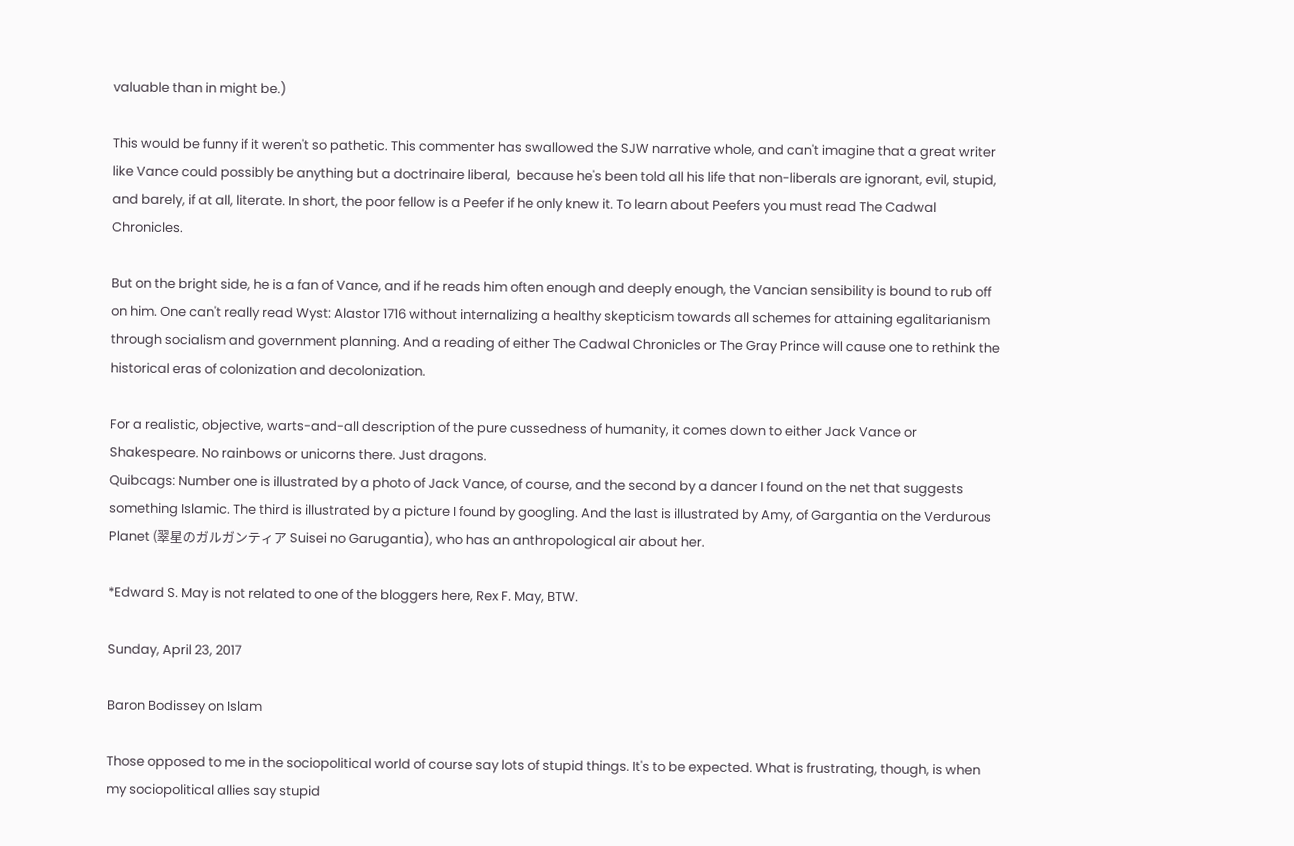valuable than in might be.)

This would be funny if it weren't so pathetic. This commenter has swallowed the SJW narrative whole, and can't imagine that a great writer like Vance could possibly be anything but a doctrinaire liberal,  because he's been told all his life that non-liberals are ignorant, evil, stupid, and barely, if at all, literate. In short, the poor fellow is a Peefer if he only knew it. To learn about Peefers you must read The Cadwal Chronicles.

But on the bright side, he is a fan of Vance, and if he reads him often enough and deeply enough, the Vancian sensibility is bound to rub off on him. One can't really read Wyst: Alastor 1716 without internalizing a healthy skepticism towards all schemes for attaining egalitarianism through socialism and government planning. And a reading of either The Cadwal Chronicles or The Gray Prince will cause one to rethink the historical eras of colonization and decolonization.

For a realistic, objective, warts-and-all description of the pure cussedness of humanity, it comes down to either Jack Vance or Shakespeare. No rainbows or unicorns there. Just dragons.
Quibcags: Number one is illustrated by a photo of Jack Vance, of course, and the second by a dancer I found on the net that suggests something Islamic. The third is illustrated by a picture I found by googling. And the last is illustrated by Amy, of Gargantia on the Verdurous Planet (翠星のガルガンティア Suisei no Garugantia), who has an anthropological air about her.

*Edward S. May is not related to one of the bloggers here, Rex F. May, BTW.

Sunday, April 23, 2017

Baron Bodissey on Islam

Those opposed to me in the sociopolitical world of course say lots of stupid things. It's to be expected. What is frustrating, though, is when my sociopolitical allies say stupid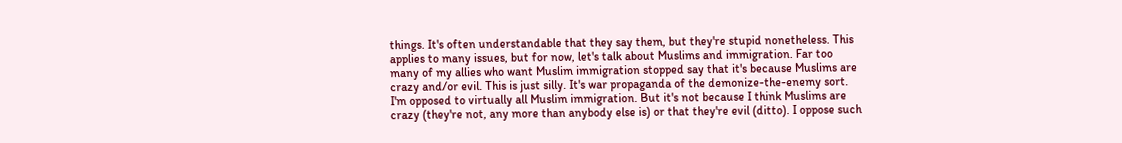things. It's often understandable that they say them, but they're stupid nonetheless. This applies to many issues, but for now, let's talk about Muslims and immigration. Far too many of my allies who want Muslim immigration stopped say that it's because Muslims are crazy and/or evil. This is just silly. It's war propaganda of the demonize-the-enemy sort. I'm opposed to virtually all Muslim immigration. But it's not because I think Muslims are crazy (they're not, any more than anybody else is) or that they're evil (ditto). I oppose such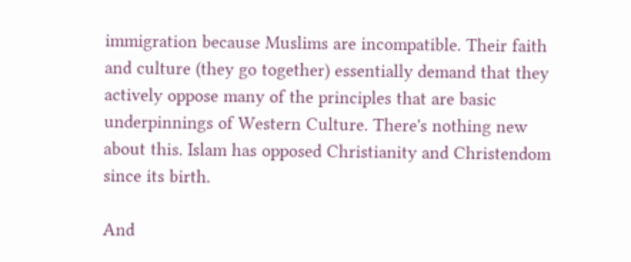immigration because Muslims are incompatible. Their faith and culture (they go together) essentially demand that they actively oppose many of the principles that are basic underpinnings of Western Culture. There's nothing new about this. Islam has opposed Christianity and Christendom since its birth.

And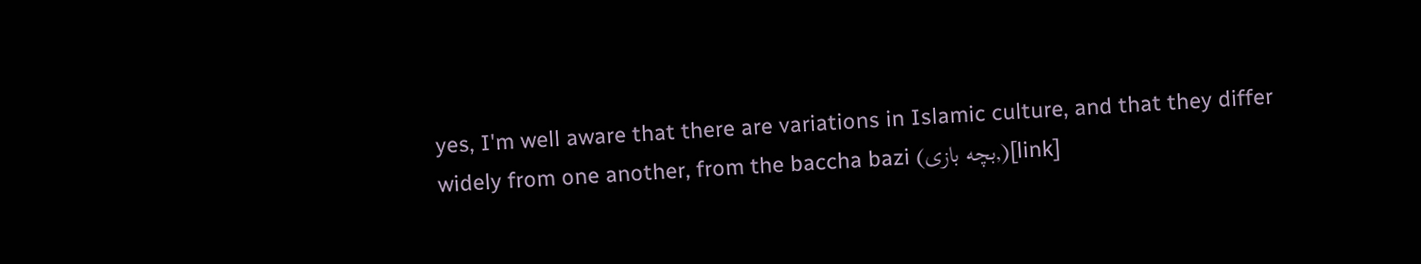yes, I'm well aware that there are variations in Islamic culture, and that they differ widely from one another, from the baccha bazi (بچه بازی,)[link]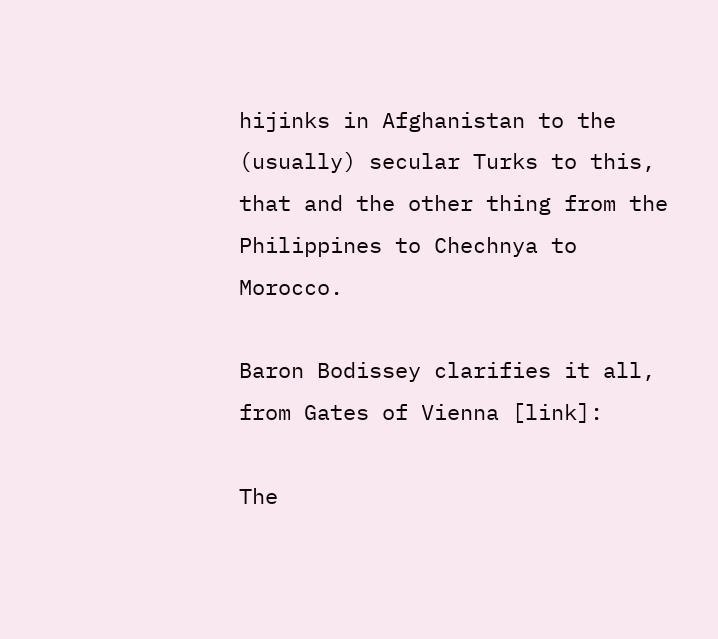hijinks in Afghanistan to the (usually) secular Turks to this, that and the other thing from the Philippines to Chechnya to Morocco.

Baron Bodissey clarifies it all, from Gates of Vienna [link]:

The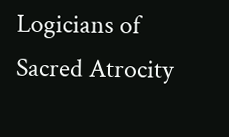Logicians of Sacred Atrocity